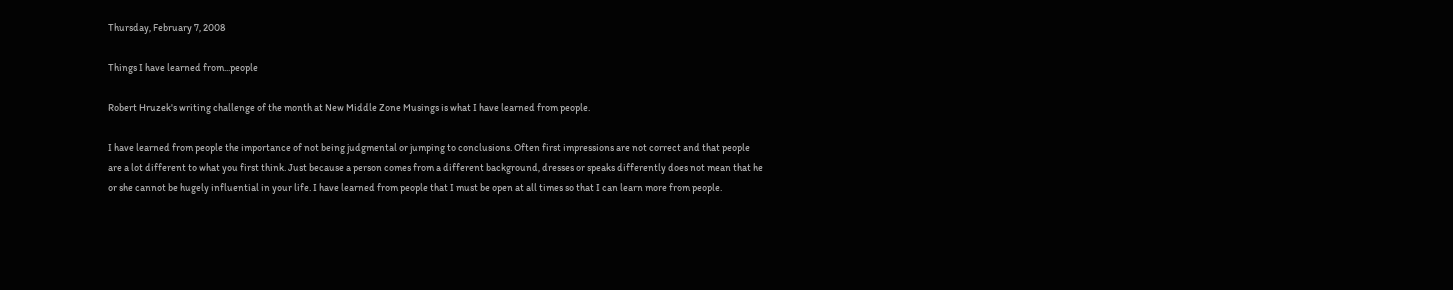Thursday, February 7, 2008

Things I have learned from...people

Robert Hruzek's writing challenge of the month at New Middle Zone Musings is what I have learned from people.

I have learned from people the importance of not being judgmental or jumping to conclusions. Often first impressions are not correct and that people are a lot different to what you first think. Just because a person comes from a different background, dresses or speaks differently does not mean that he or she cannot be hugely influential in your life. I have learned from people that I must be open at all times so that I can learn more from people.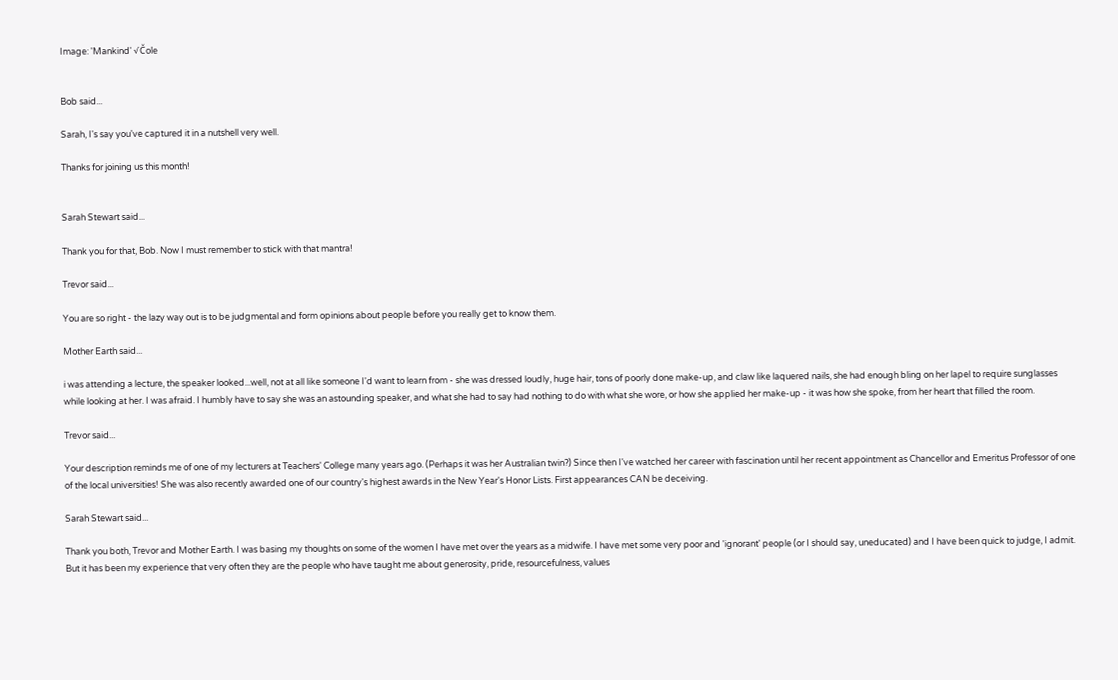Image: 'Mankind' √Čole


Bob said...

Sarah, I's say you've captured it in a nutshell very well.

Thanks for joining us this month!


Sarah Stewart said...

Thank you for that, Bob. Now I must remember to stick with that mantra!

Trevor said...

You are so right - the lazy way out is to be judgmental and form opinions about people before you really get to know them.

Mother Earth said...

i was attending a lecture, the speaker looked...well, not at all like someone I'd want to learn from - she was dressed loudly, huge hair, tons of poorly done make-up, and claw like laquered nails, she had enough bling on her lapel to require sunglasses while looking at her. I was afraid. I humbly have to say she was an astounding speaker, and what she had to say had nothing to do with what she wore, or how she applied her make-up - it was how she spoke, from her heart that filled the room.

Trevor said...

Your description reminds me of one of my lecturers at Teachers' College many years ago. (Perhaps it was her Australian twin?) Since then I've watched her career with fascination until her recent appointment as Chancellor and Emeritus Professor of one of the local universities! She was also recently awarded one of our country's highest awards in the New Year's Honor Lists. First appearances CAN be deceiving.

Sarah Stewart said...

Thank you both, Trevor and Mother Earth. I was basing my thoughts on some of the women I have met over the years as a midwife. I have met some very poor and 'ignorant' people (or I should say, uneducated) and I have been quick to judge, I admit. But it has been my experience that very often they are the people who have taught me about generosity, pride, resourcefulness, values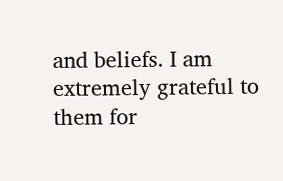and beliefs. I am extremely grateful to them for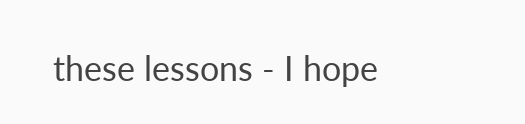these lessons - I hope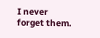I never forget them.